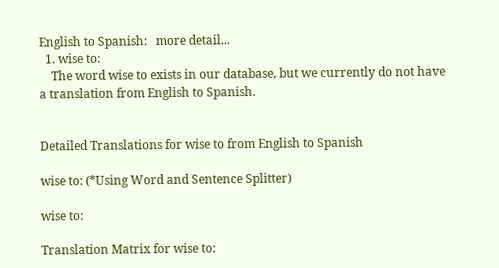English to Spanish:   more detail...
  1. wise to:
    The word wise to exists in our database, but we currently do not have a translation from English to Spanish.


Detailed Translations for wise to from English to Spanish

wise to: (*Using Word and Sentence Splitter)

wise to:

Translation Matrix for wise to: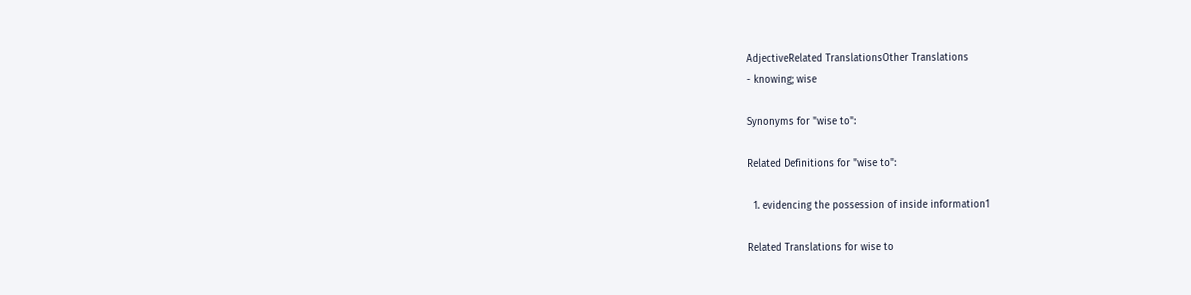AdjectiveRelated TranslationsOther Translations
- knowing; wise

Synonyms for "wise to":

Related Definitions for "wise to":

  1. evidencing the possession of inside information1

Related Translations for wise to